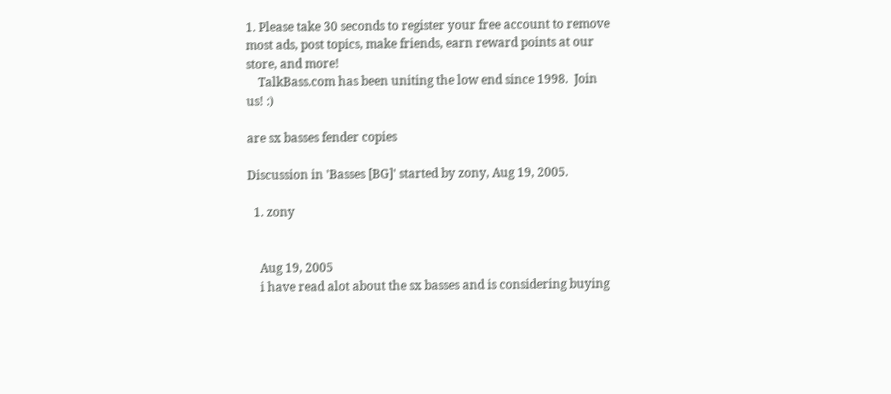1. Please take 30 seconds to register your free account to remove most ads, post topics, make friends, earn reward points at our store, and more!
    TalkBass.com has been uniting the low end since 1998.  Join us! :)

are sx basses fender copies

Discussion in 'Basses [BG]' started by zony, Aug 19, 2005.

  1. zony


    Aug 19, 2005
    i have read alot about the sx basses and is considering buying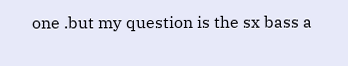one .but my question is the sx bass a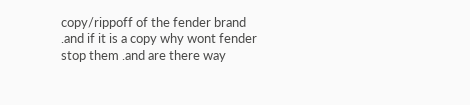copy/rippoff of the fender brand .and if it is a copy why wont fender stop them .and are there way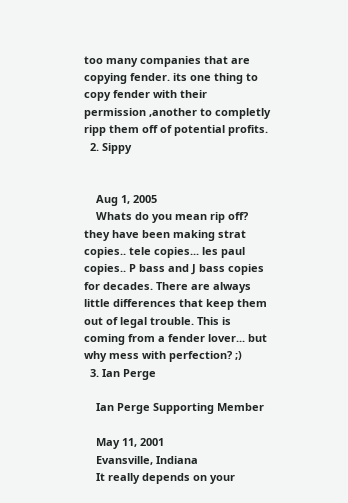too many companies that are copying fender. its one thing to copy fender with their permission ,another to completly ripp them off of potential profits.
  2. Sippy


    Aug 1, 2005
    Whats do you mean rip off? they have been making strat copies.. tele copies... les paul copies.. P bass and J bass copies for decades. There are always little differences that keep them out of legal trouble. This is coming from a fender lover... but why mess with perfection? ;)
  3. Ian Perge

    Ian Perge Supporting Member

    May 11, 2001
    Evansville, Indiana
    It really depends on your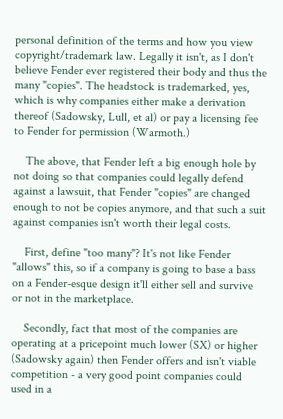personal definition of the terms and how you view copyright/trademark law. Legally it isn't, as I don't believe Fender ever registered their body and thus the many "copies". The headstock is trademarked, yes, which is why companies either make a derivation thereof (Sadowsky, Lull, et al) or pay a licensing fee to Fender for permission (Warmoth.)

    The above, that Fender left a big enough hole by not doing so that companies could legally defend against a lawsuit, that Fender "copies" are changed enough to not be copies anymore, and that such a suit against companies isn't worth their legal costs.

    First, define "too many"? It's not like Fender "allows" this, so if a company is going to base a bass on a Fender-esque design it'll either sell and survive or not in the marketplace.

    Secondly, fact that most of the companies are operating at a pricepoint much lower (SX) or higher (Sadowsky again) then Fender offers and isn't viable competition - a very good point companies could used in a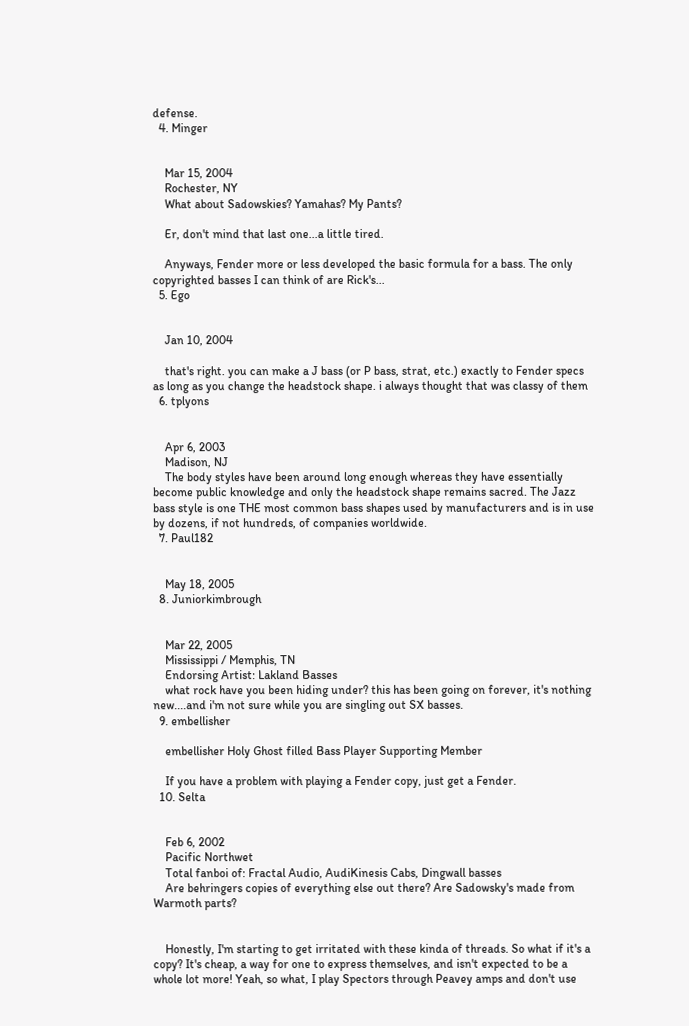defense.
  4. Minger


    Mar 15, 2004
    Rochester, NY
    What about Sadowskies? Yamahas? My Pants?

    Er, don't mind that last one...a little tired.

    Anyways, Fender more or less developed the basic formula for a bass. The only copyrighted basses I can think of are Rick's...
  5. Ego


    Jan 10, 2004

    that's right. you can make a J bass (or P bass, strat, etc.) exactly to Fender specs as long as you change the headstock shape. i always thought that was classy of them
  6. tplyons


    Apr 6, 2003
    Madison, NJ
    The body styles have been around long enough whereas they have essentially become public knowledge and only the headstock shape remains sacred. The Jazz bass style is one THE most common bass shapes used by manufacturers and is in use by dozens, if not hundreds, of companies worldwide.
  7. Paul182


    May 18, 2005
  8. Juniorkimbrough


    Mar 22, 2005
    Mississippi / Memphis, TN
    Endorsing Artist: Lakland Basses
    what rock have you been hiding under? this has been going on forever, it's nothing new....and i'm not sure while you are singling out SX basses.
  9. embellisher

    embellisher Holy Ghost filled Bass Player Supporting Member

    If you have a problem with playing a Fender copy, just get a Fender.
  10. Selta


    Feb 6, 2002
    Pacific Northwet
    Total fanboi of: Fractal Audio, AudiKinesis Cabs, Dingwall basses
    Are behringers copies of everything else out there? Are Sadowsky's made from Warmoth parts?


    Honestly, I'm starting to get irritated with these kinda of threads. So what if it's a copy? It's cheap, a way for one to express themselves, and isn't expected to be a whole lot more! Yeah, so what, I play Spectors through Peavey amps and don't use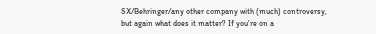SX/Behringer/any other company with (much) controversy, but again what does it matter? If you're on a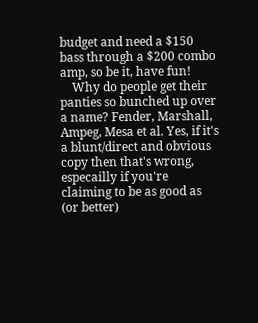budget and need a $150 bass through a $200 combo amp, so be it, have fun!
    Why do people get their panties so bunched up over a name? Fender, Marshall, Ampeg, Mesa et al. Yes, if it's a blunt/direct and obvious copy then that's wrong, especailly if you're claiming to be as good as (or better)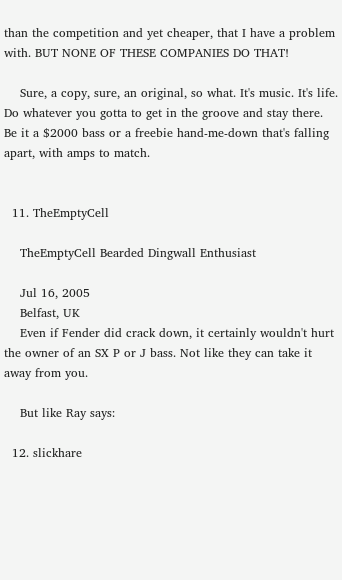than the competition and yet cheaper, that I have a problem with. BUT NONE OF THESE COMPANIES DO THAT!

    Sure, a copy, sure, an original, so what. It's music. It's life. Do whatever you gotta to get in the groove and stay there. Be it a $2000 bass or a freebie hand-me-down that's falling apart, with amps to match.


  11. TheEmptyCell

    TheEmptyCell Bearded Dingwall Enthusiast

    Jul 16, 2005
    Belfast, UK
    Even if Fender did crack down, it certainly wouldn't hurt the owner of an SX P or J bass. Not like they can take it away from you.

    But like Ray says:

  12. slickhare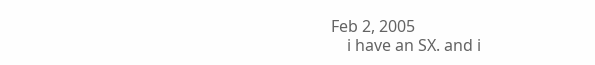Feb 2, 2005
    i have an SX. and i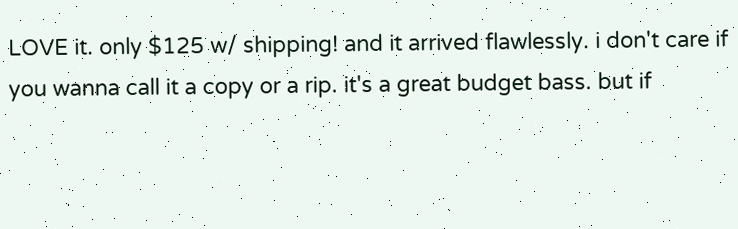LOVE it. only $125 w/ shipping! and it arrived flawlessly. i don't care if you wanna call it a copy or a rip. it's a great budget bass. but if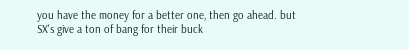you have the money for a better one, then go ahead. but SX's give a ton of bang for their buck